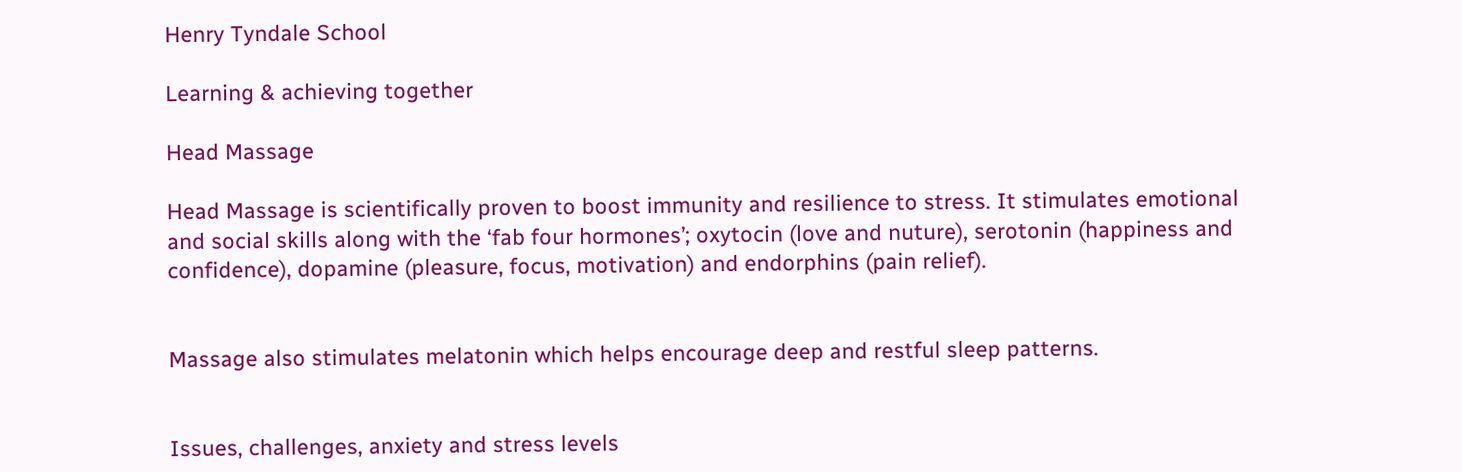Henry Tyndale School

Learning & achieving together

Head Massage

Head Massage is scientifically proven to boost immunity and resilience to stress. It stimulates emotional and social skills along with the ‘fab four hormones’; oxytocin (love and nuture), serotonin (happiness and confidence), dopamine (pleasure, focus, motivation) and endorphins (pain relief).


Massage also stimulates melatonin which helps encourage deep and restful sleep patterns.


Issues, challenges, anxiety and stress levels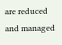are reduced and managed